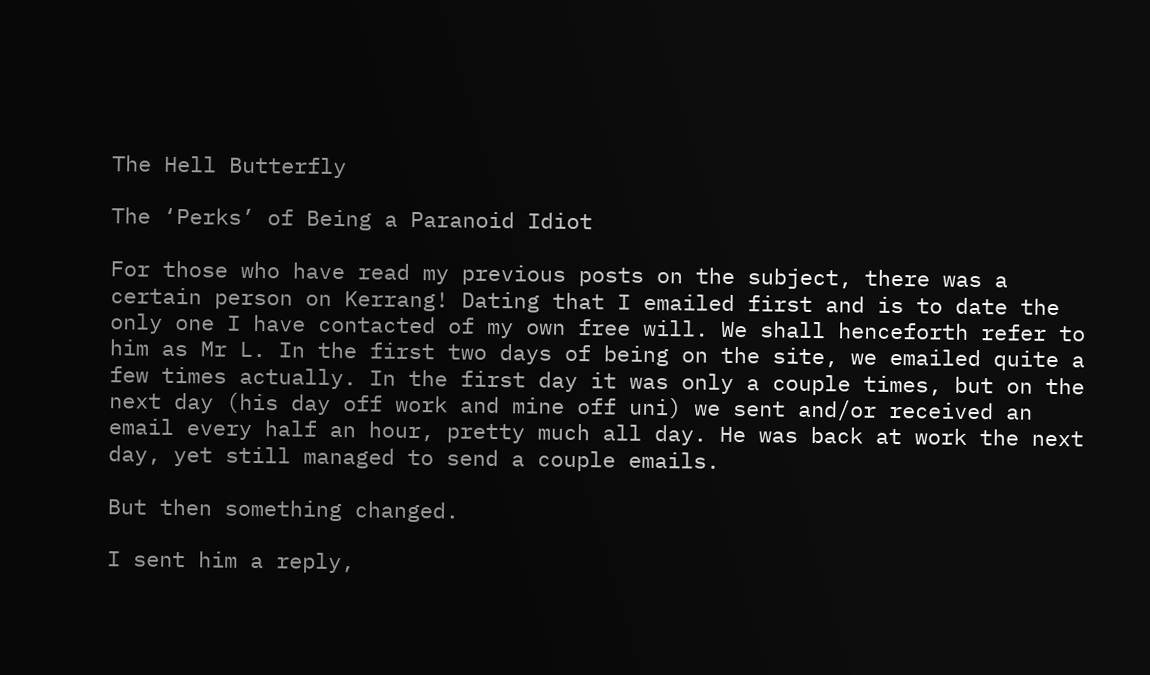The Hell Butterfly

The ‘Perks’ of Being a Paranoid Idiot

For those who have read my previous posts on the subject, there was a certain person on Kerrang! Dating that I emailed first and is to date the only one I have contacted of my own free will. We shall henceforth refer to him as Mr L. In the first two days of being on the site, we emailed quite a few times actually. In the first day it was only a couple times, but on the next day (his day off work and mine off uni) we sent and/or received an email every half an hour, pretty much all day. He was back at work the next day, yet still managed to send a couple emails.

But then something changed.

I sent him a reply,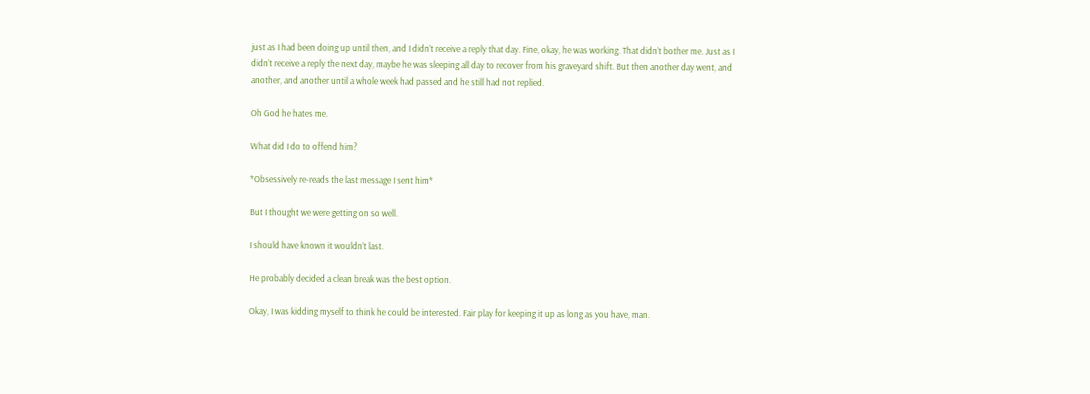just as I had been doing up until then, and I didn’t receive a reply that day. Fine, okay, he was working. That didn’t bother me. Just as I didn’t receive a reply the next day, maybe he was sleeping all day to recover from his graveyard shift. But then another day went, and another, and another until a whole week had passed and he still had not replied.

Oh God he hates me.

What did I do to offend him?

*Obsessively re-reads the last message I sent him*

But I thought we were getting on so well.

I should have known it wouldn’t last.

He probably decided a clean break was the best option.

Okay, I was kidding myself to think he could be interested. Fair play for keeping it up as long as you have, man.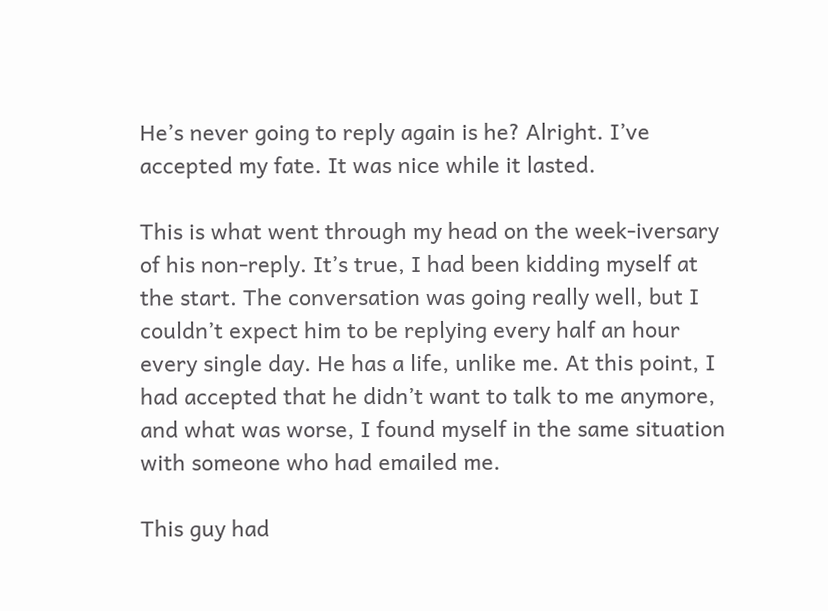He’s never going to reply again is he? Alright. I’ve accepted my fate. It was nice while it lasted.

This is what went through my head on the week-iversary of his non-reply. It’s true, I had been kidding myself at the start. The conversation was going really well, but I couldn’t expect him to be replying every half an hour every single day. He has a life, unlike me. At this point, I had accepted that he didn’t want to talk to me anymore, and what was worse, I found myself in the same situation with someone who had emailed me.

This guy had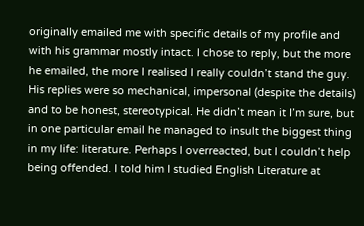originally emailed me with specific details of my profile and with his grammar mostly intact. I chose to reply, but the more he emailed, the more I realised I really couldn’t stand the guy. His replies were so mechanical, impersonal (despite the details) and to be honest, stereotypical. He didn’t mean it I’m sure, but in one particular email he managed to insult the biggest thing in my life: literature. Perhaps I overreacted, but I couldn’t help being offended. I told him I studied English Literature at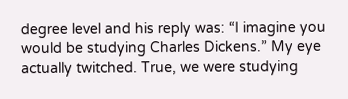degree level and his reply was: “I imagine you would be studying Charles Dickens.” My eye actually twitched. True, we were studying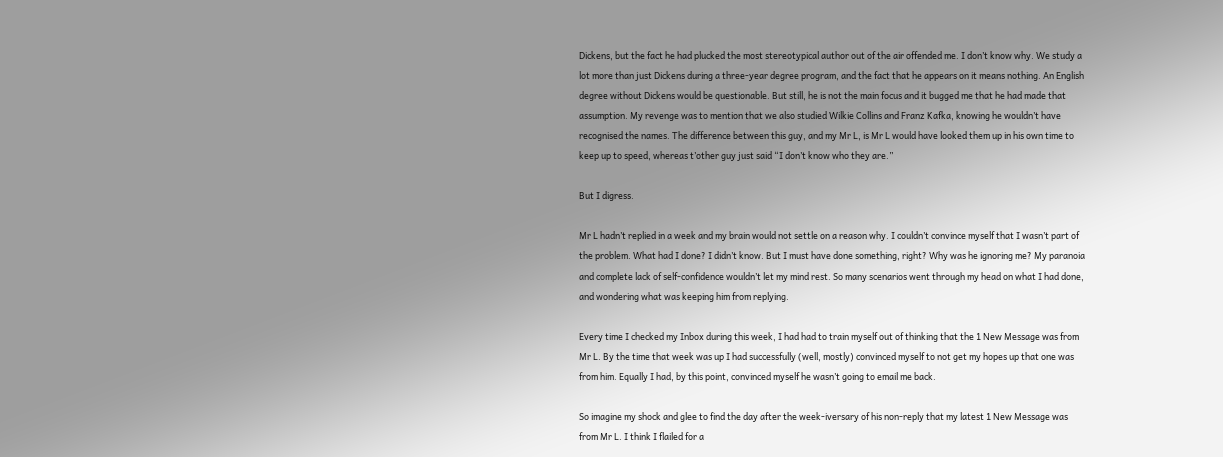Dickens, but the fact he had plucked the most stereotypical author out of the air offended me. I don’t know why. We study a lot more than just Dickens during a three-year degree program, and the fact that he appears on it means nothing. An English degree without Dickens would be questionable. But still, he is not the main focus and it bugged me that he had made that assumption. My revenge was to mention that we also studied Wilkie Collins and Franz Kafka, knowing he wouldn’t have recognised the names. The difference between this guy, and my Mr L, is Mr L would have looked them up in his own time to keep up to speed, whereas t’other guy just said “I don’t know who they are.”

But I digress.

Mr L hadn’t replied in a week and my brain would not settle on a reason why. I couldn’t convince myself that I wasn’t part of the problem. What had I done? I didn’t know. But I must have done something, right? Why was he ignoring me? My paranoia and complete lack of self-confidence wouldn’t let my mind rest. So many scenarios went through my head on what I had done, and wondering what was keeping him from replying.

Every time I checked my Inbox during this week, I had had to train myself out of thinking that the 1 New Message was from Mr L. By the time that week was up I had successfully (well, mostly) convinced myself to not get my hopes up that one was from him. Equally I had, by this point, convinced myself he wasn’t going to email me back.

So imagine my shock and glee to find the day after the week-iversary of his non-reply that my latest 1 New Message was from Mr L. I think I flailed for a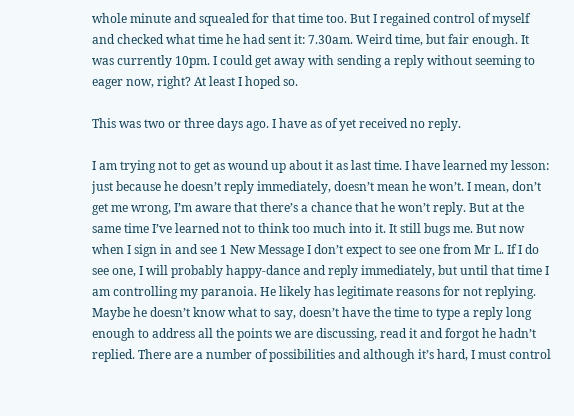whole minute and squealed for that time too. But I regained control of myself and checked what time he had sent it: 7.30am. Weird time, but fair enough. It was currently 10pm. I could get away with sending a reply without seeming to eager now, right? At least I hoped so.

This was two or three days ago. I have as of yet received no reply.

I am trying not to get as wound up about it as last time. I have learned my lesson: just because he doesn’t reply immediately, doesn’t mean he won’t. I mean, don’t get me wrong, I’m aware that there’s a chance that he won’t reply. But at the same time I’ve learned not to think too much into it. It still bugs me. But now when I sign in and see 1 New Message I don’t expect to see one from Mr L. If I do see one, I will probably happy-dance and reply immediately, but until that time I am controlling my paranoia. He likely has legitimate reasons for not replying. Maybe he doesn’t know what to say, doesn’t have the time to type a reply long enough to address all the points we are discussing, read it and forgot he hadn’t replied. There are a number of possibilities and although it’s hard, I must control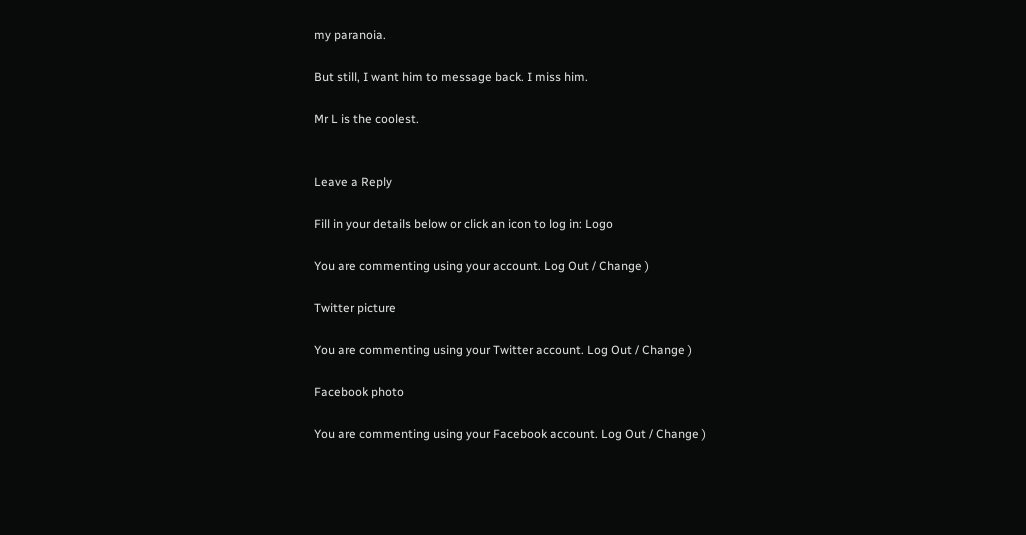my paranoia.

But still, I want him to message back. I miss him.

Mr L is the coolest.


Leave a Reply

Fill in your details below or click an icon to log in: Logo

You are commenting using your account. Log Out / Change )

Twitter picture

You are commenting using your Twitter account. Log Out / Change )

Facebook photo

You are commenting using your Facebook account. Log Out / Change )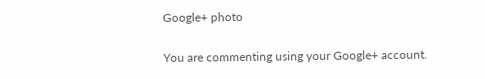Google+ photo

You are commenting using your Google+ account.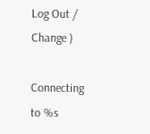Log Out / Change )

Connecting to %s